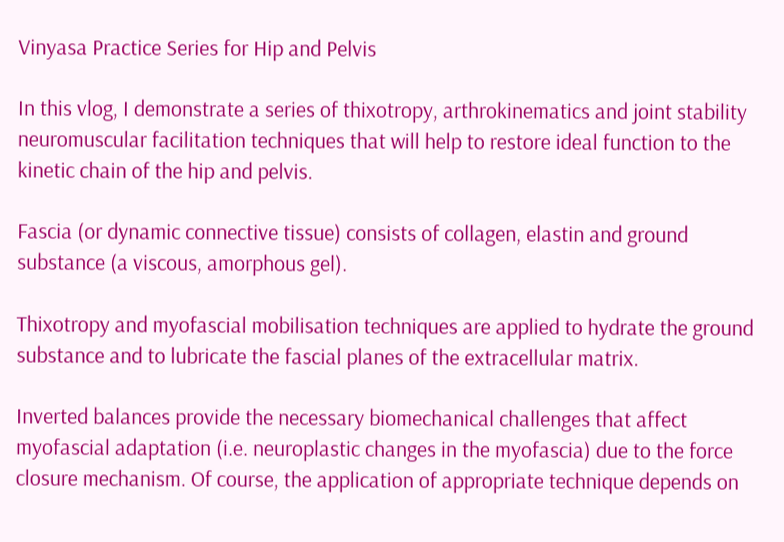Vinyasa Practice Series for Hip and Pelvis

In this vlog, I demonstrate a series of thixotropy, arthrokinematics and joint stability neuromuscular facilitation techniques that will help to restore ideal function to the kinetic chain of the hip and pelvis.

Fascia (or dynamic connective tissue) consists of collagen, elastin and ground substance (a viscous, amorphous gel).

Thixotropy and myofascial mobilisation techniques are applied to hydrate the ground substance and to lubricate the fascial planes of the extracellular matrix.

Inverted balances provide the necessary biomechanical challenges that affect myofascial adaptation (i.e. neuroplastic changes in the myofascia) due to the force closure mechanism. Of course, the application of appropriate technique depends on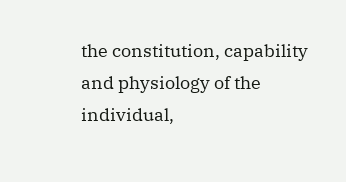the constitution, capability and physiology of the individual,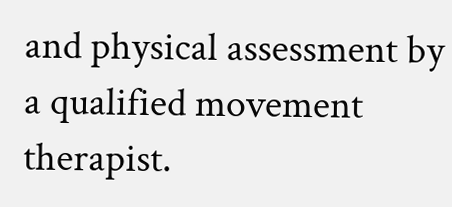and physical assessment by a qualified movement therapist.